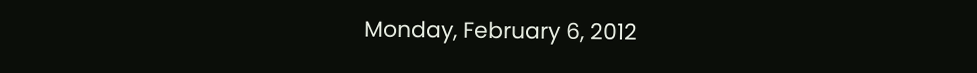Monday, February 6, 2012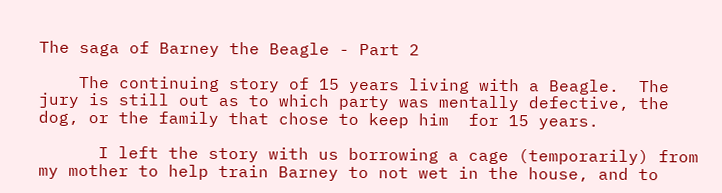The saga of Barney the Beagle - Part 2

    The continuing story of 15 years living with a Beagle.  The jury is still out as to which party was mentally defective, the dog, or the family that chose to keep him  for 15 years.

      I left the story with us borrowing a cage (temporarily) from my mother to help train Barney to not wet in the house, and to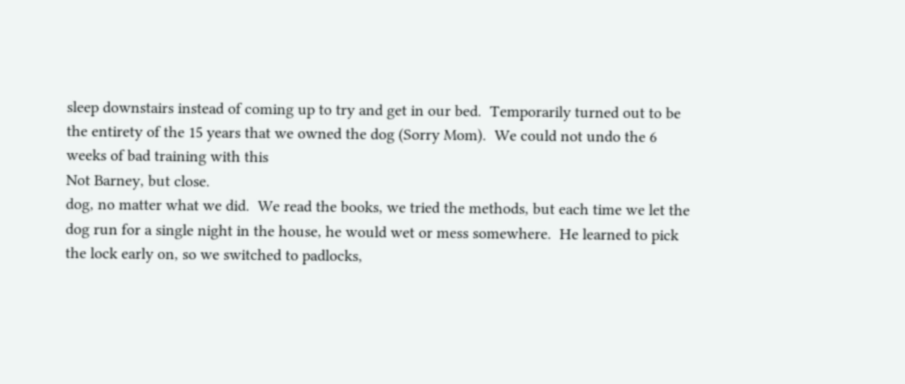sleep downstairs instead of coming up to try and get in our bed.  Temporarily turned out to be the entirety of the 15 years that we owned the dog (Sorry Mom).  We could not undo the 6 weeks of bad training with this
Not Barney, but close.
dog, no matter what we did.  We read the books, we tried the methods, but each time we let the dog run for a single night in the house, he would wet or mess somewhere.  He learned to pick the lock early on, so we switched to padlocks,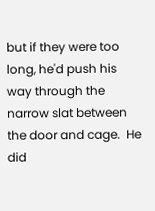but if they were too long, he'd push his way through the narrow slat between the door and cage.  He did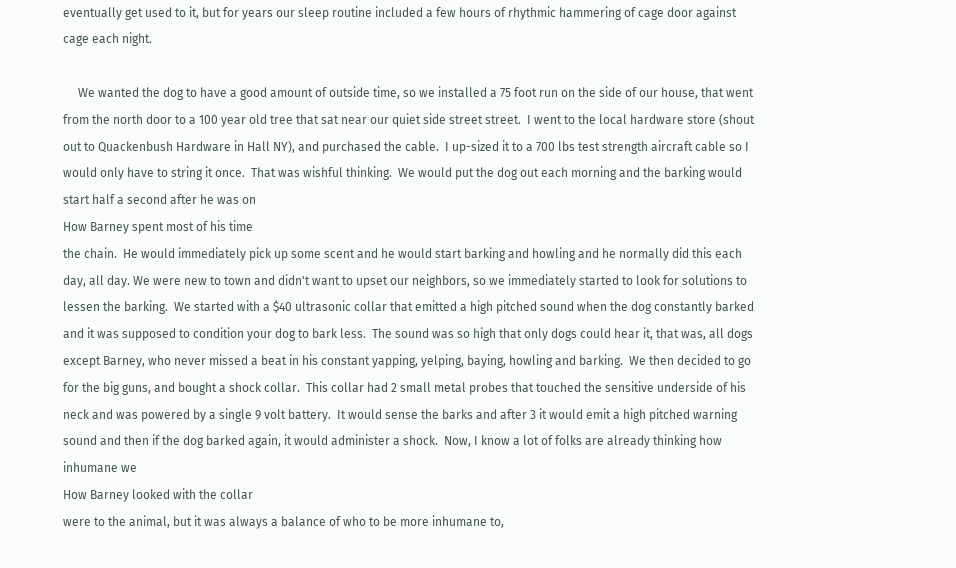eventually get used to it, but for years our sleep routine included a few hours of rhythmic hammering of cage door against cage each night.

     We wanted the dog to have a good amount of outside time, so we installed a 75 foot run on the side of our house, that went from the north door to a 100 year old tree that sat near our quiet side street street.  I went to the local hardware store (shout out to Quackenbush Hardware in Hall NY), and purchased the cable.  I up-sized it to a 700 lbs test strength aircraft cable so I would only have to string it once.  That was wishful thinking.  We would put the dog out each morning and the barking would start half a second after he was on
How Barney spent most of his time
the chain.  He would immediately pick up some scent and he would start barking and howling and he normally did this each day, all day. We were new to town and didn't want to upset our neighbors, so we immediately started to look for solutions to lessen the barking.  We started with a $40 ultrasonic collar that emitted a high pitched sound when the dog constantly barked and it was supposed to condition your dog to bark less.  The sound was so high that only dogs could hear it, that was, all dogs except Barney, who never missed a beat in his constant yapping, yelping, baying, howling and barking.  We then decided to go for the big guns, and bought a shock collar.  This collar had 2 small metal probes that touched the sensitive underside of his neck and was powered by a single 9 volt battery.  It would sense the barks and after 3 it would emit a high pitched warning sound and then if the dog barked again, it would administer a shock.  Now, I know a lot of folks are already thinking how inhumane we
How Barney looked with the collar
were to the animal, but it was always a balance of who to be more inhumane to,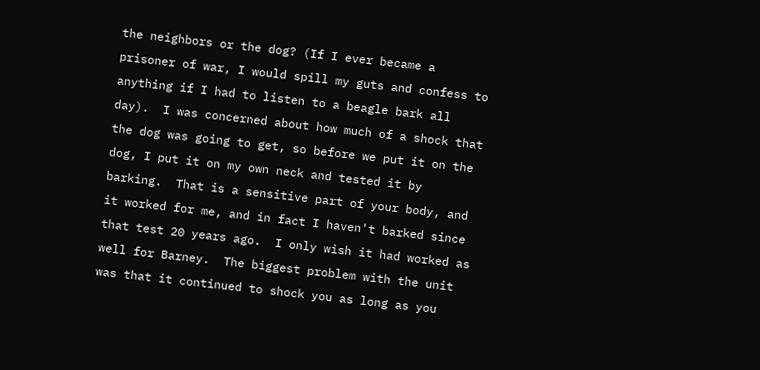the neighbors or the dog? (If I ever became a prisoner of war, I would spill my guts and confess to anything if I had to listen to a beagle bark all day).  I was concerned about how much of a shock that the dog was going to get, so before we put it on the dog, I put it on my own neck and tested it by barking.  That is a sensitive part of your body, and it worked for me, and in fact I haven't barked since that test 20 years ago.  I only wish it had worked as well for Barney.  The biggest problem with the unit was that it continued to shock you as long as you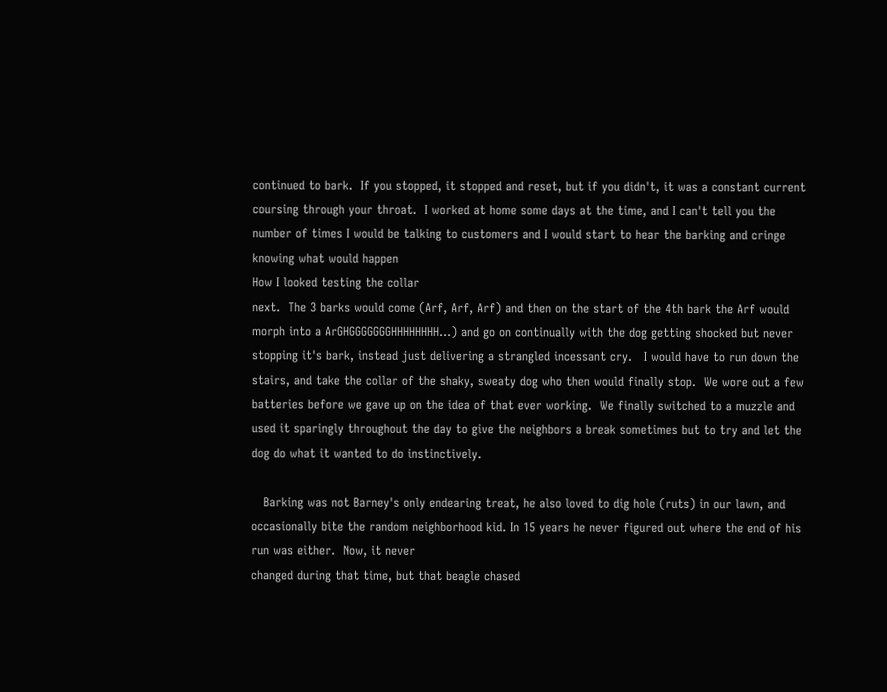continued to bark.  If you stopped, it stopped and reset, but if you didn't, it was a constant current coursing through your throat.  I worked at home some days at the time, and I can't tell you the number of times I would be talking to customers and I would start to hear the barking and cringe knowing what would happen
How I looked testing the collar
next.  The 3 barks would come (Arf, Arf, Arf) and then on the start of the 4th bark the Arf would morph into a ArGHGGGGGGGHHHHHHHH...) and go on continually with the dog getting shocked but never stopping it's bark, instead just delivering a strangled incessant cry.   I would have to run down the stairs, and take the collar of the shaky, sweaty dog who then would finally stop.  We wore out a few batteries before we gave up on the idea of that ever working.  We finally switched to a muzzle and used it sparingly throughout the day to give the neighbors a break sometimes but to try and let the dog do what it wanted to do instinctively.

   Barking was not Barney's only endearing treat, he also loved to dig hole (ruts) in our lawn, and occasionally bite the random neighborhood kid. In 15 years he never figured out where the end of his run was either.  Now, it never
changed during that time, but that beagle chased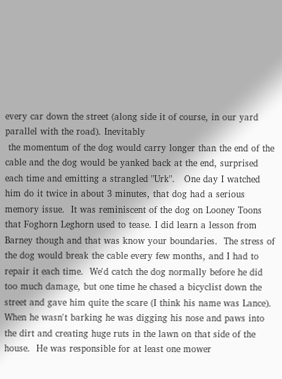every car down the street (along side it of course, in our yard parallel with the road). Inevitably
 the momentum of the dog would carry longer than the end of the cable and the dog would be yanked back at the end, surprised each time and emitting a strangled "Urk".   One day I watched him do it twice in about 3 minutes, that dog had a serious memory issue.  It was reminiscent of the dog on Looney Toons that Foghorn Leghorn used to tease. I did learn a lesson from Barney though and that was know your boundaries.  The stress of the dog would break the cable every few months, and I had to repair it each time.  We'd catch the dog normally before he did too much damage, but one time he chased a bicyclist down the street and gave him quite the scare (I think his name was Lance).  When he wasn't barking he was digging his nose and paws into the dirt and creating huge ruts in the lawn on that side of the house.  He was responsible for at least one mower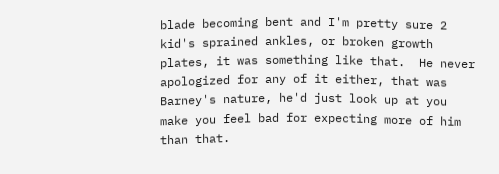blade becoming bent and I'm pretty sure 2 kid's sprained ankles, or broken growth plates, it was something like that.  He never apologized for any of it either, that was Barney's nature, he'd just look up at you make you feel bad for expecting more of him than that.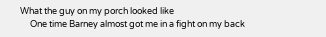What the guy on my porch looked like
     One time Barney almost got me in a fight on my back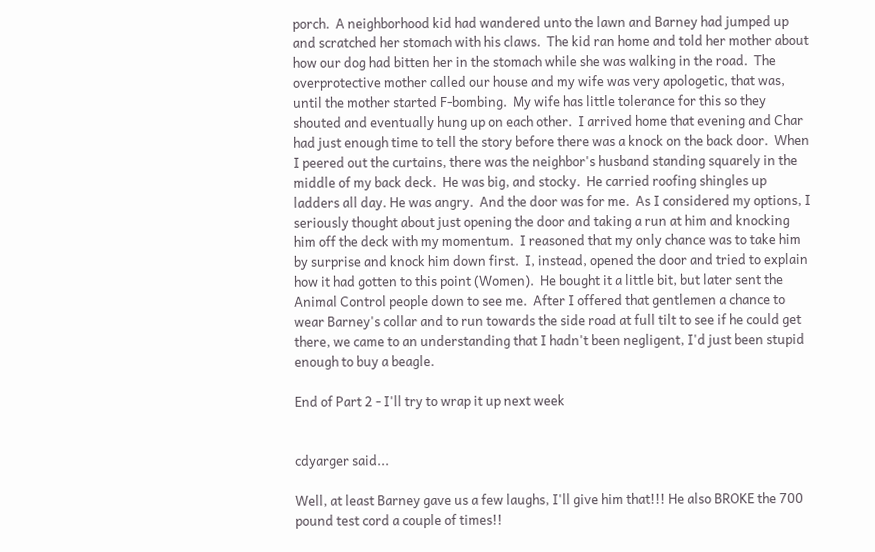porch.  A neighborhood kid had wandered unto the lawn and Barney had jumped up and scratched her stomach with his claws.  The kid ran home and told her mother about how our dog had bitten her in the stomach while she was walking in the road.  The overprotective mother called our house and my wife was very apologetic, that was, until the mother started F-bombing.  My wife has little tolerance for this so they shouted and eventually hung up on each other.  I arrived home that evening and Char had just enough time to tell the story before there was a knock on the back door.  When I peered out the curtains, there was the neighbor's husband standing squarely in the middle of my back deck.  He was big, and stocky.  He carried roofing shingles up ladders all day. He was angry.  And the door was for me.  As I considered my options, I seriously thought about just opening the door and taking a run at him and knocking him off the deck with my momentum.  I reasoned that my only chance was to take him by surprise and knock him down first.  I, instead, opened the door and tried to explain how it had gotten to this point (Women).  He bought it a little bit, but later sent the Animal Control people down to see me.  After I offered that gentlemen a chance to wear Barney's collar and to run towards the side road at full tilt to see if he could get there, we came to an understanding that I hadn't been negligent, I'd just been stupid enough to buy a beagle.

End of Part 2 - I'll try to wrap it up next week


cdyarger said...

Well, at least Barney gave us a few laughs, I'll give him that!!! He also BROKE the 700 pound test cord a couple of times!!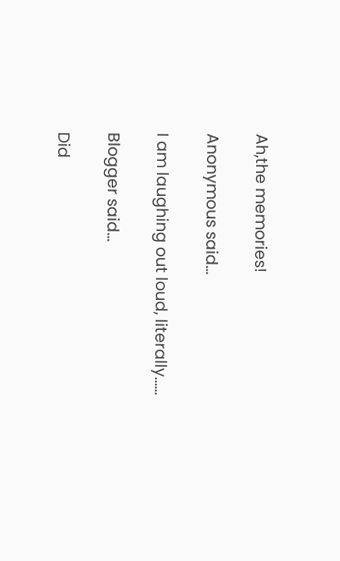Ah,the memories!

Anonymous said...

I am laughing out loud, literally......

Blogger said...

Did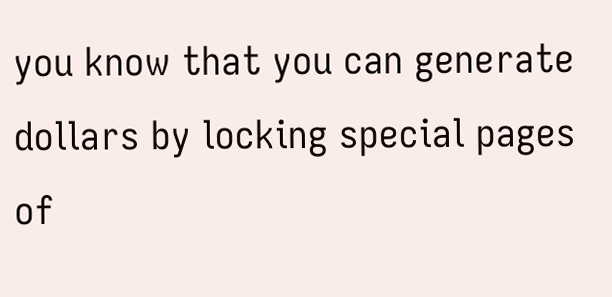you know that you can generate dollars by locking special pages of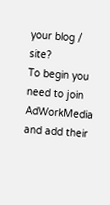your blog / site?
To begin you need to join AdWorkMedia and add their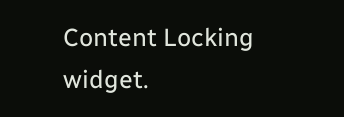Content Locking widget.